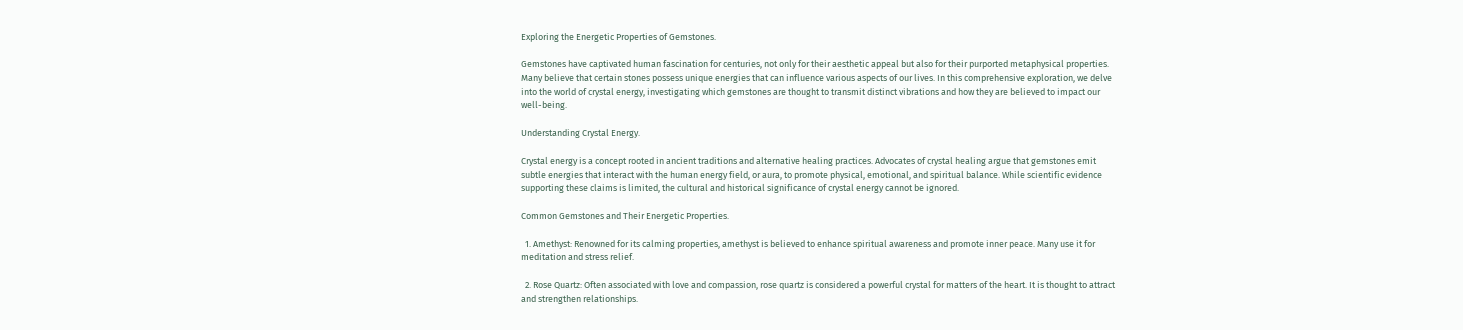Exploring the Energetic Properties of Gemstones.

Gemstones have captivated human fascination for centuries, not only for their aesthetic appeal but also for their purported metaphysical properties. Many believe that certain stones possess unique energies that can influence various aspects of our lives. In this comprehensive exploration, we delve into the world of crystal energy, investigating which gemstones are thought to transmit distinct vibrations and how they are believed to impact our well-being.

Understanding Crystal Energy.

Crystal energy is a concept rooted in ancient traditions and alternative healing practices. Advocates of crystal healing argue that gemstones emit subtle energies that interact with the human energy field, or aura, to promote physical, emotional, and spiritual balance. While scientific evidence supporting these claims is limited, the cultural and historical significance of crystal energy cannot be ignored.

Common Gemstones and Their Energetic Properties.

  1. Amethyst: Renowned for its calming properties, amethyst is believed to enhance spiritual awareness and promote inner peace. Many use it for meditation and stress relief.

  2. Rose Quartz: Often associated with love and compassion, rose quartz is considered a powerful crystal for matters of the heart. It is thought to attract and strengthen relationships.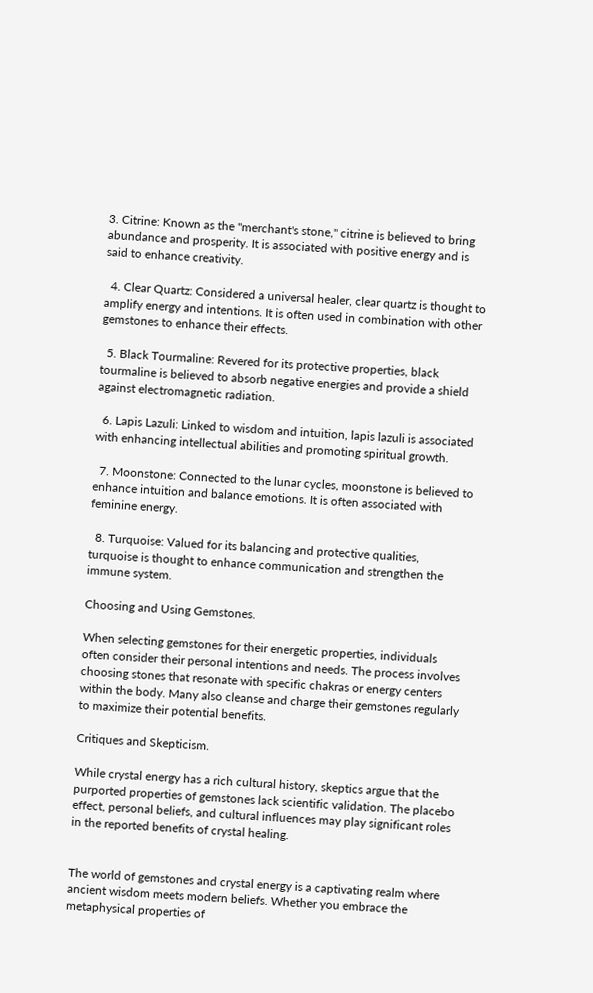3. Citrine: Known as the "merchant's stone," citrine is believed to bring abundance and prosperity. It is associated with positive energy and is said to enhance creativity.

  4. Clear Quartz: Considered a universal healer, clear quartz is thought to amplify energy and intentions. It is often used in combination with other gemstones to enhance their effects.

  5. Black Tourmaline: Revered for its protective properties, black tourmaline is believed to absorb negative energies and provide a shield against electromagnetic radiation.

  6. Lapis Lazuli: Linked to wisdom and intuition, lapis lazuli is associated with enhancing intellectual abilities and promoting spiritual growth.

  7. Moonstone: Connected to the lunar cycles, moonstone is believed to enhance intuition and balance emotions. It is often associated with feminine energy.

  8. Turquoise: Valued for its balancing and protective qualities, turquoise is thought to enhance communication and strengthen the immune system.

Choosing and Using Gemstones.

When selecting gemstones for their energetic properties, individuals often consider their personal intentions and needs. The process involves choosing stones that resonate with specific chakras or energy centers within the body. Many also cleanse and charge their gemstones regularly to maximize their potential benefits.

Critiques and Skepticism.

While crystal energy has a rich cultural history, skeptics argue that the purported properties of gemstones lack scientific validation. The placebo effect, personal beliefs, and cultural influences may play significant roles in the reported benefits of crystal healing.


The world of gemstones and crystal energy is a captivating realm where ancient wisdom meets modern beliefs. Whether you embrace the metaphysical properties of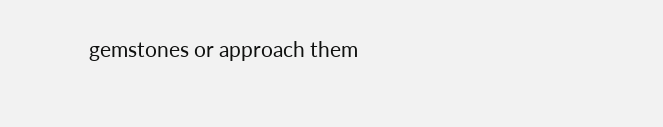gemstones or approach them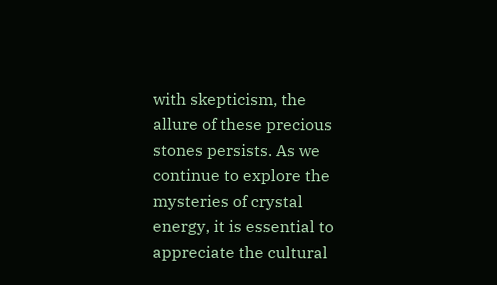with skepticism, the allure of these precious stones persists. As we continue to explore the mysteries of crystal energy, it is essential to appreciate the cultural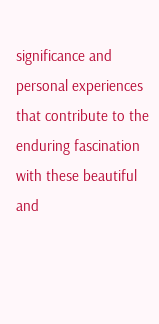significance and personal experiences that contribute to the enduring fascination with these beautiful and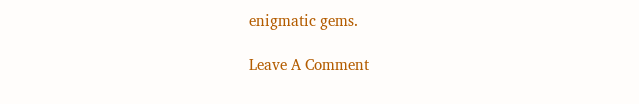enigmatic gems.

Leave A Comment